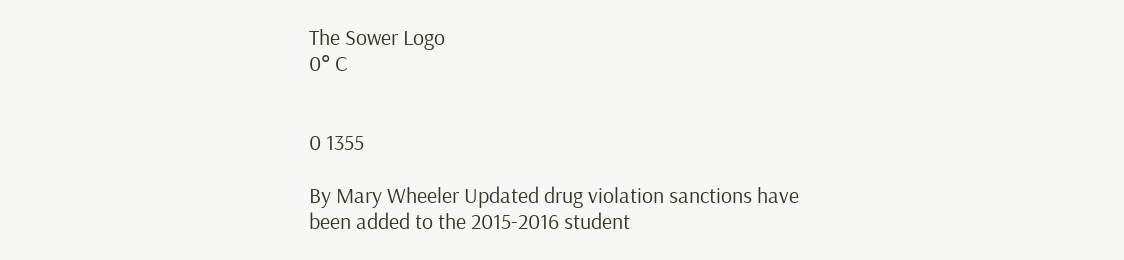The Sower Logo
0° C


0 1355

By Mary Wheeler Updated drug violation sanctions have been added to the 2015-2016 student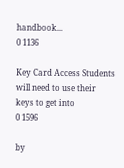handbook...
0 1136

Key Card Access Students will need to use their keys to get into
0 1596

by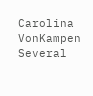Carolina VonKampen   Several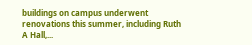buildings on campus underwent renovations this summer, including Ruth A Hall,...